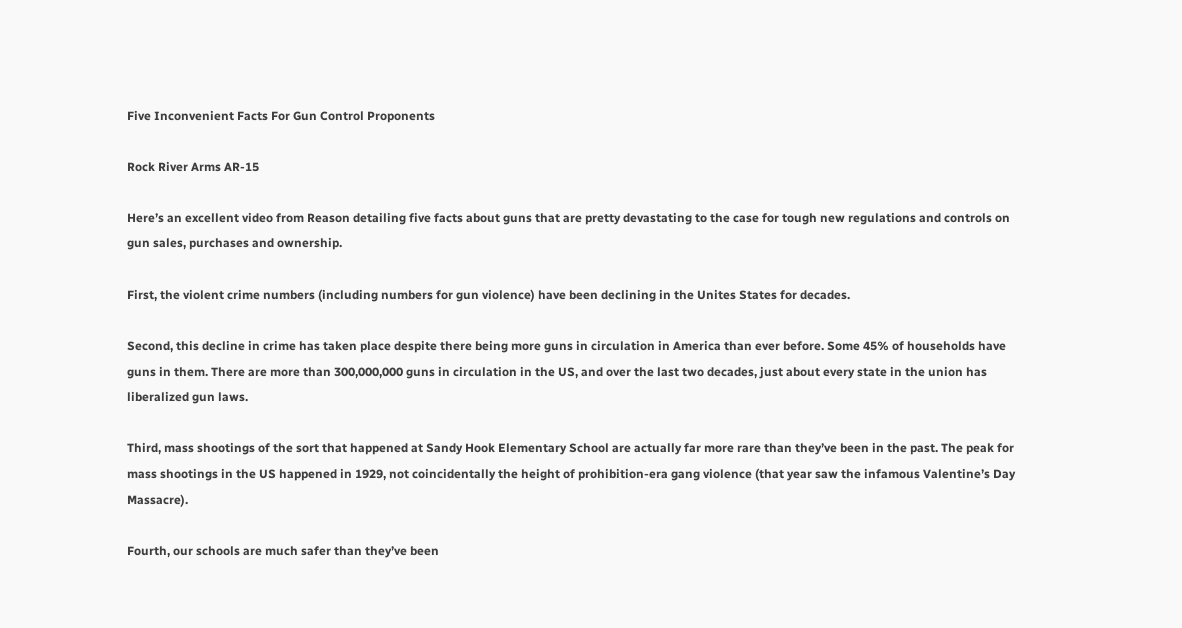Five Inconvenient Facts For Gun Control Proponents

Rock River Arms AR-15

Here’s an excellent video from Reason detailing five facts about guns that are pretty devastating to the case for tough new regulations and controls on gun sales, purchases and ownership.

First, the violent crime numbers (including numbers for gun violence) have been declining in the Unites States for decades.

Second, this decline in crime has taken place despite there being more guns in circulation in America than ever before. Some 45% of households have guns in them. There are more than 300,000,000 guns in circulation in the US, and over the last two decades, just about every state in the union has liberalized gun laws.

Third, mass shootings of the sort that happened at Sandy Hook Elementary School are actually far more rare than they’ve been in the past. The peak for mass shootings in the US happened in 1929, not coincidentally the height of prohibition-era gang violence (that year saw the infamous Valentine’s Day Massacre).

Fourth, our schools are much safer than they’ve been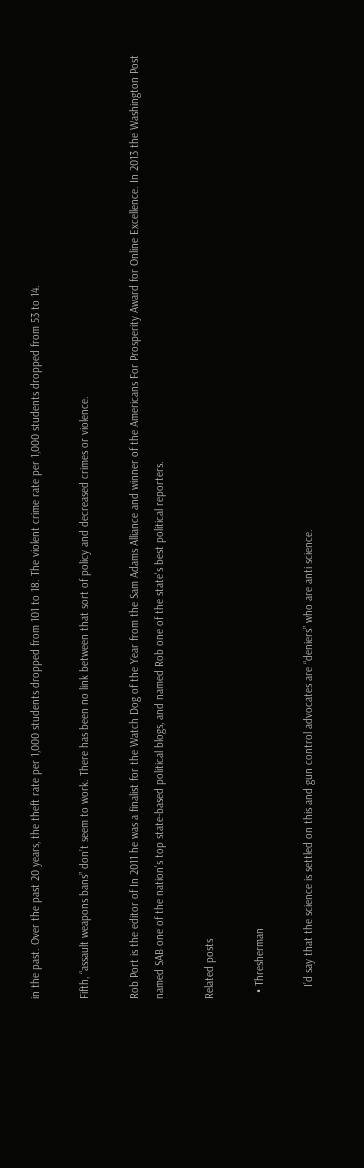in the past. Over the past 20 years, the theft rate per 1,000 students dropped from 101 to 18. The violent crime rate per 1,000 students dropped from 53 to 14.

Fifth, “assault weapons bans” don’t seem to work. There has been no link between that sort of policy and decreased crimes or violence.

Rob Port is the editor of In 2011 he was a finalist for the Watch Dog of the Year from the Sam Adams Alliance and winner of the Americans For Prosperity Award for Online Excellence. In 2013 the Washington Post named SAB one of the nation's top state-based political blogs, and named Rob one of the state's best political reporters.

Related posts

  • Thresherman

    I’d say that the science is settled on this and gun control advocates are “deniers” who are anti science.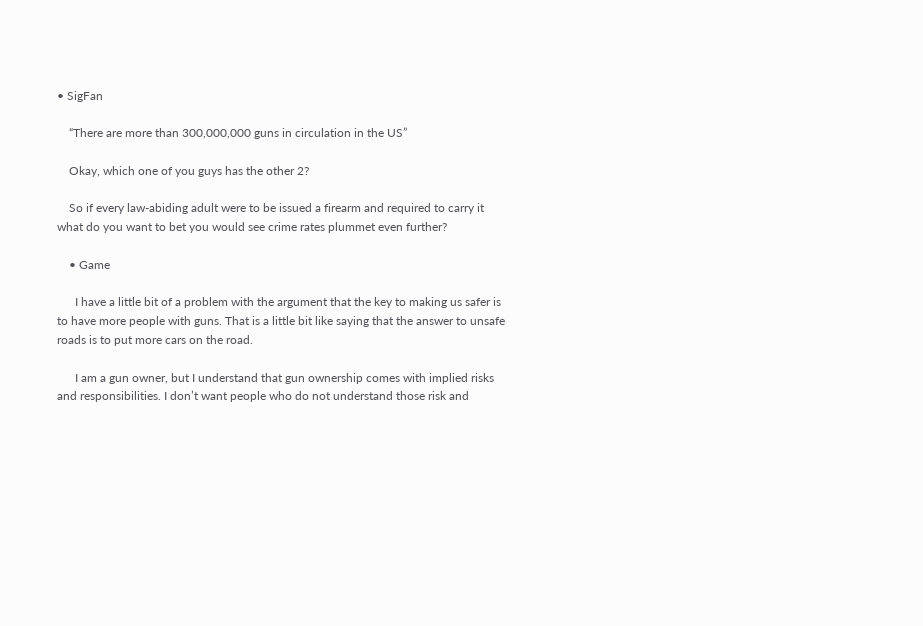• SigFan

    “There are more than 300,000,000 guns in circulation in the US”

    Okay, which one of you guys has the other 2?

    So if every law-abiding adult were to be issued a firearm and required to carry it what do you want to bet you would see crime rates plummet even further?

    • Game

      I have a little bit of a problem with the argument that the key to making us safer is to have more people with guns. That is a little bit like saying that the answer to unsafe roads is to put more cars on the road.

      I am a gun owner, but I understand that gun ownership comes with implied risks and responsibilities. I don’t want people who do not understand those risk and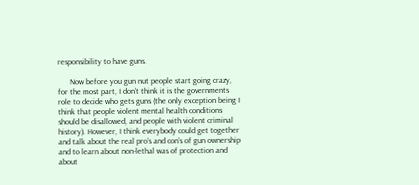responsibility to have guns.

      Now before you gun nut people start going crazy, for the most part, I don’t think it is the governments role to decide who gets guns (the only exception being I think that people violent mental health conditions should be disallowed, and people with violent criminal history). However, I think everybody could get together and talk about the real pro’s and con’s of gun ownership and to learn about non-lethal was of protection and about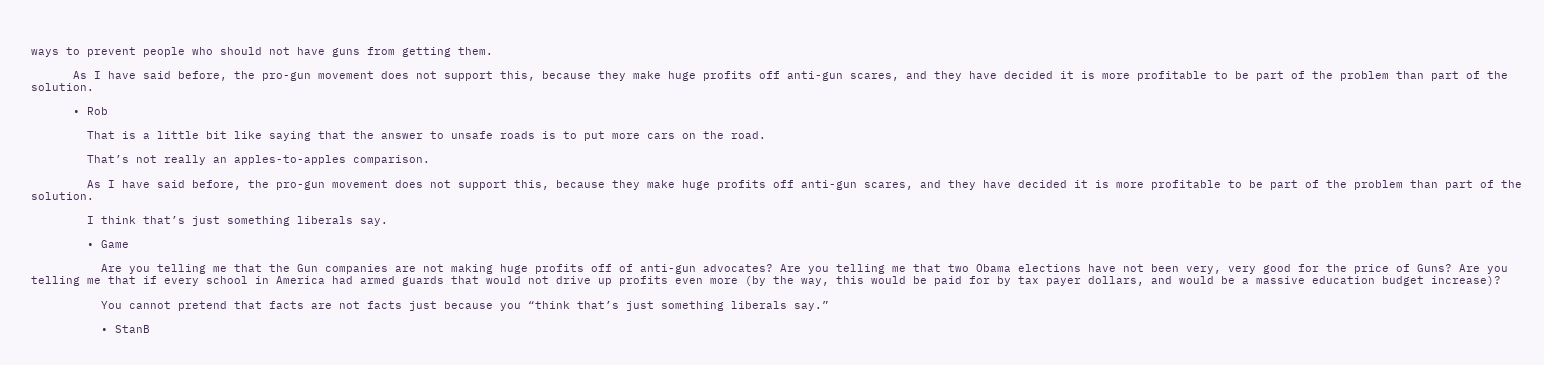ways to prevent people who should not have guns from getting them.

      As I have said before, the pro-gun movement does not support this, because they make huge profits off anti-gun scares, and they have decided it is more profitable to be part of the problem than part of the solution.

      • Rob

        That is a little bit like saying that the answer to unsafe roads is to put more cars on the road.

        That’s not really an apples-to-apples comparison.

        As I have said before, the pro-gun movement does not support this, because they make huge profits off anti-gun scares, and they have decided it is more profitable to be part of the problem than part of the solution.

        I think that’s just something liberals say.

        • Game

          Are you telling me that the Gun companies are not making huge profits off of anti-gun advocates? Are you telling me that two Obama elections have not been very, very good for the price of Guns? Are you telling me that if every school in America had armed guards that would not drive up profits even more (by the way, this would be paid for by tax payer dollars, and would be a massive education budget increase)?

          You cannot pretend that facts are not facts just because you “think that’s just something liberals say.”

          • StanB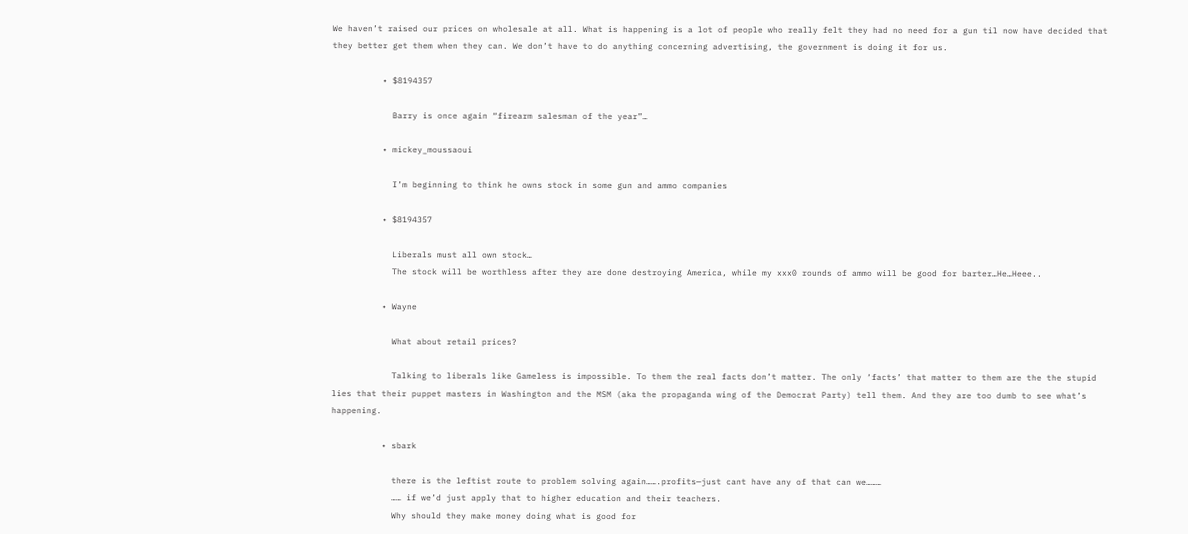We haven’t raised our prices on wholesale at all. What is happening is a lot of people who really felt they had no need for a gun til now have decided that they better get them when they can. We don’t have to do anything concerning advertising, the government is doing it for us.

          • $8194357

            Barry is once again “firearm salesman of the year”…

          • mickey_moussaoui

            I’m beginning to think he owns stock in some gun and ammo companies

          • $8194357

            Liberals must all own stock…
            The stock will be worthless after they are done destroying America, while my xxx0 rounds of ammo will be good for barter…He…Heee..

          • Wayne

            What about retail prices?

            Talking to liberals like Gameless is impossible. To them the real facts don’t matter. The only ‘facts’ that matter to them are the the stupid lies that their puppet masters in Washington and the MSM (aka the propaganda wing of the Democrat Party) tell them. And they are too dumb to see what’s happening.

          • sbark

            there is the leftist route to problem solving again…….profits—just cant have any of that can we………
            …… if we’d just apply that to higher education and their teachers.
            Why should they make money doing what is good for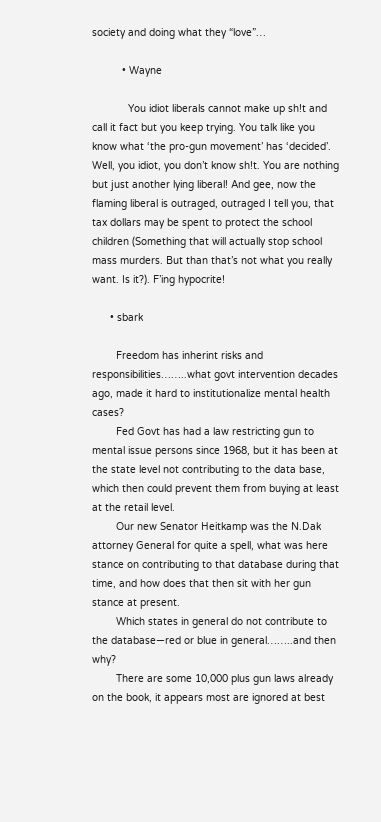society and doing what they “love”…

          • Wayne

            You idiot liberals cannot make up sh!t and call it fact but you keep trying. You talk like you know what ‘the pro-gun movement’ has ‘decided’. Well, you idiot, you don’t know sh!t. You are nothing but just another lying liberal! And gee, now the flaming liberal is outraged, outraged I tell you, that tax dollars may be spent to protect the school children (Something that will actually stop school mass murders. But than that’s not what you really want. Is it?). F’ing hypocrite!

      • sbark

        Freedom has inherint risks and responsibilities……..what govt intervention decades ago, made it hard to institutionalize mental health cases?
        Fed Govt has had a law restricting gun to mental issue persons since 1968, but it has been at the state level not contributing to the data base, which then could prevent them from buying at least at the retail level.
        Our new Senator Heitkamp was the N.Dak attorney General for quite a spell, what was here stance on contributing to that database during that time, and how does that then sit with her gun stance at present.
        Which states in general do not contribute to the database—red or blue in general……..and then why?
        There are some 10,000 plus gun laws already on the book, it appears most are ignored at best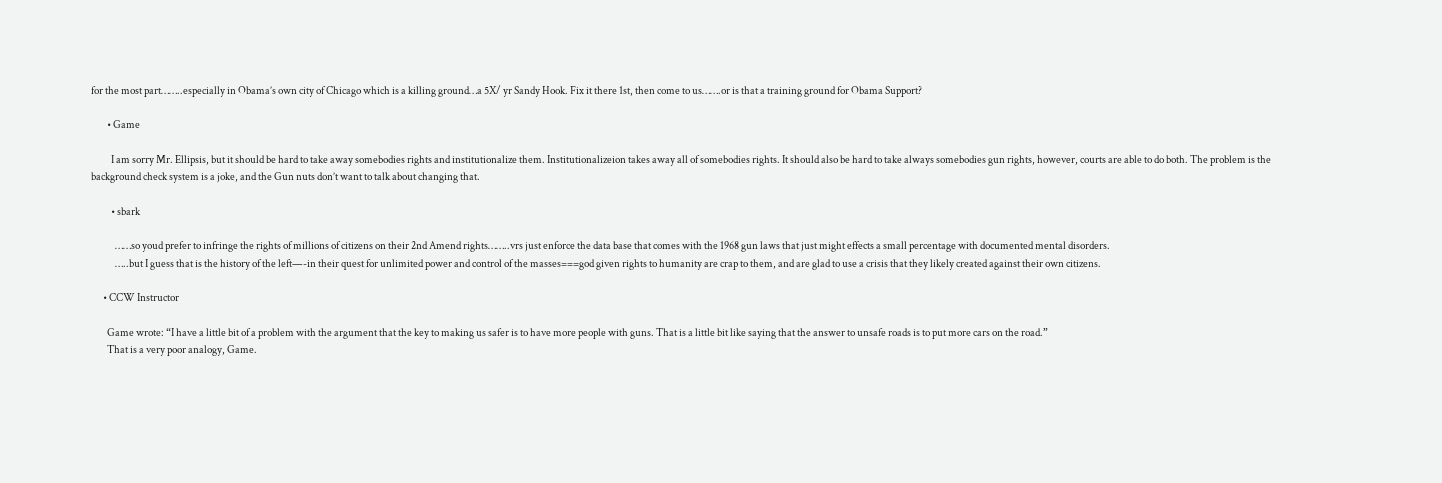for the most part……..especially in Obama’s own city of Chicago which is a killing ground…a 5X/ yr Sandy Hook. Fix it there 1st, then come to us…….or is that a training ground for Obama Support?

        • Game

          I am sorry Mr. Ellipsis, but it should be hard to take away somebodies rights and institutionalize them. Institutionalizeion takes away all of somebodies rights. It should also be hard to take always somebodies gun rights, however, courts are able to do both. The problem is the background check system is a joke, and the Gun nuts don’t want to talk about changing that.

          • sbark

            ……so youd prefer to infringe the rights of millions of citizens on their 2nd Amend rights……..vrs just enforce the data base that comes with the 1968 gun laws that just might effects a small percentage with documented mental disorders.
            …..but I guess that is the history of the left—-in their quest for unlimited power and control of the masses===god given rights to humanity are crap to them, and are glad to use a crisis that they likely created against their own citizens.

      • CCW Instructor

        Game wrote: “I have a little bit of a problem with the argument that the key to making us safer is to have more people with guns. That is a little bit like saying that the answer to unsafe roads is to put more cars on the road.”
        That is a very poor analogy, Game.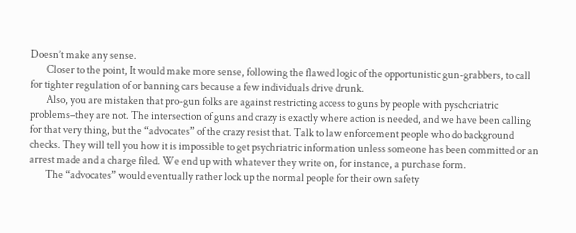Doesn’t make any sense.
        Closer to the point, It would make more sense, following the flawed logic of the opportunistic gun-grabbers, to call for tighter regulation of or banning cars because a few individuals drive drunk.
        Also, you are mistaken that pro-gun folks are against restricting access to guns by people with pyschcriatric problems–they are not. The intersection of guns and crazy is exactly where action is needed, and we have been calling for that very thing, but the “advocates” of the crazy resist that. Talk to law enforcement people who do background checks. They will tell you how it is impossible to get psychriatric information unless someone has been committed or an arrest made and a charge filed. We end up with whatever they write on, for instance, a purchase form.
        The “advocates” would eventually rather lock up the normal people for their own safety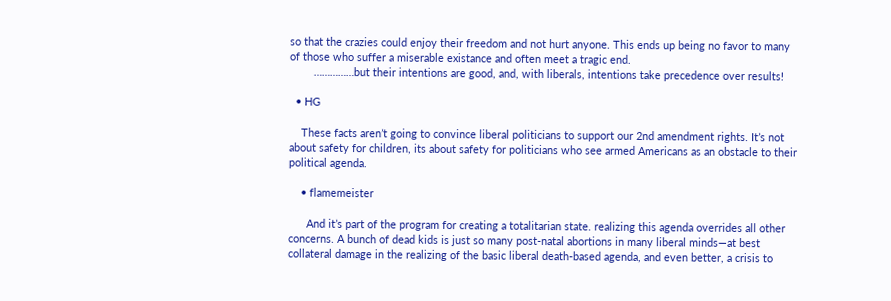so that the crazies could enjoy their freedom and not hurt anyone. This ends up being no favor to many of those who suffer a miserable existance and often meet a tragic end.
        ……………but their intentions are good, and, with liberals, intentions take precedence over results!

  • HG

    These facts aren’t going to convince liberal politicians to support our 2nd amendment rights. It’s not about safety for children, its about safety for politicians who see armed Americans as an obstacle to their political agenda.

    • flamemeister

      And it’s part of the program for creating a totalitarian state. realizing this agenda overrides all other concerns. A bunch of dead kids is just so many post-natal abortions in many liberal minds—at best collateral damage in the realizing of the basic liberal death-based agenda, and even better, a crisis to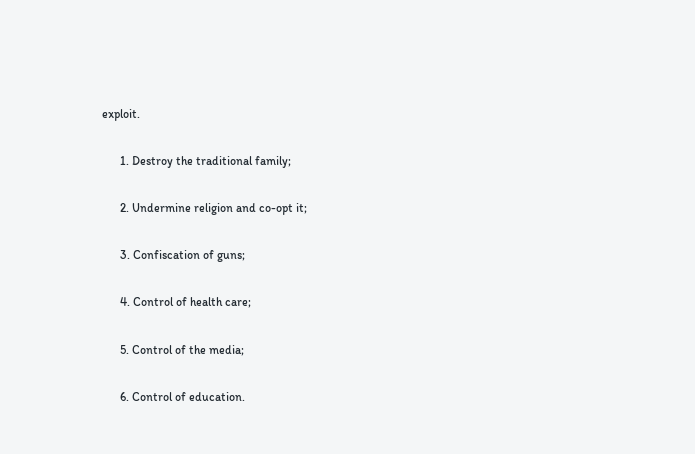exploit.

      1. Destroy the traditional family;

      2. Undermine religion and co-opt it;

      3. Confiscation of guns;

      4. Control of health care;

      5. Control of the media;

      6. Control of education.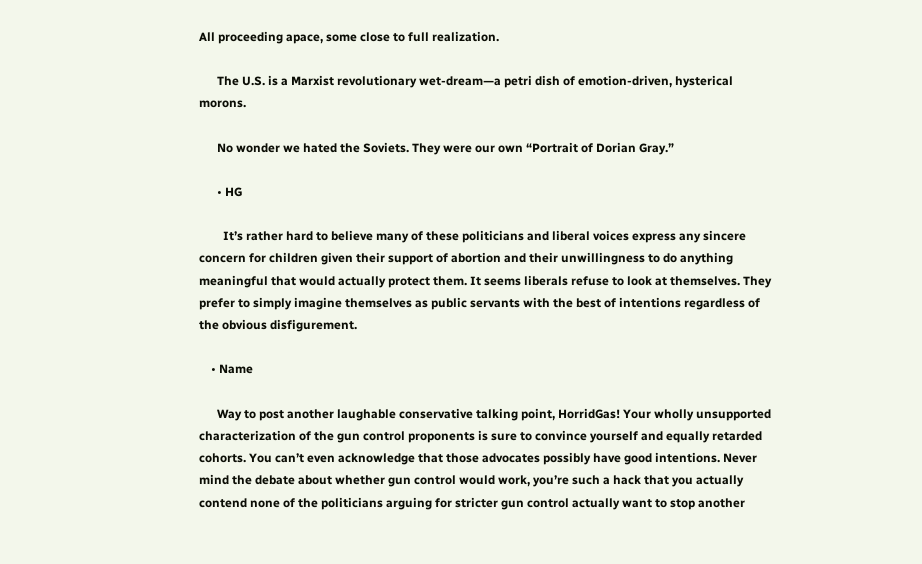All proceeding apace, some close to full realization.

      The U.S. is a Marxist revolutionary wet-dream—a petri dish of emotion-driven, hysterical morons.

      No wonder we hated the Soviets. They were our own “Portrait of Dorian Gray.”

      • HG

        It’s rather hard to believe many of these politicians and liberal voices express any sincere concern for children given their support of abortion and their unwillingness to do anything meaningful that would actually protect them. It seems liberals refuse to look at themselves. They prefer to simply imagine themselves as public servants with the best of intentions regardless of the obvious disfigurement.

    • Name

      Way to post another laughable conservative talking point, HorridGas! Your wholly unsupported characterization of the gun control proponents is sure to convince yourself and equally retarded cohorts. You can’t even acknowledge that those advocates possibly have good intentions. Never mind the debate about whether gun control would work, you’re such a hack that you actually contend none of the politicians arguing for stricter gun control actually want to stop another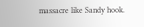massacre like Sandy hook.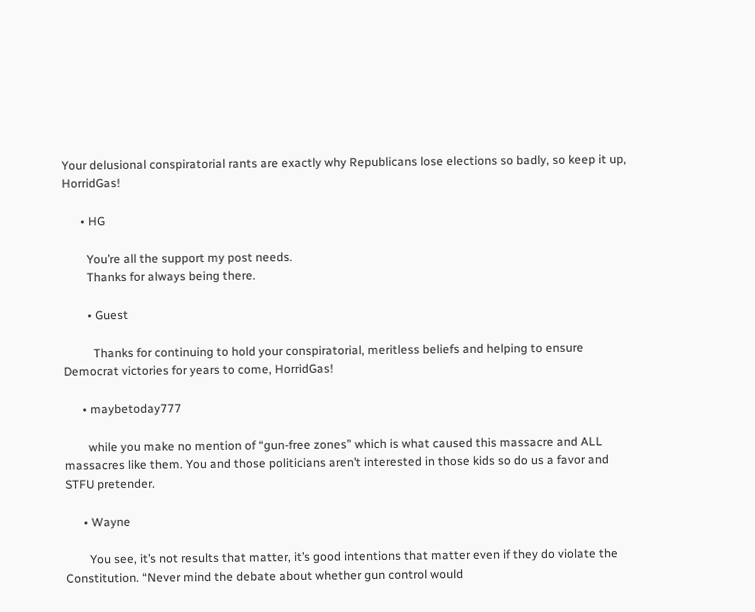Your delusional conspiratorial rants are exactly why Republicans lose elections so badly, so keep it up, HorridGas!

      • HG

        You’re all the support my post needs.
        Thanks for always being there.

        • Guest

          Thanks for continuing to hold your conspiratorial, meritless beliefs and helping to ensure Democrat victories for years to come, HorridGas!

      • maybetoday777

        while you make no mention of “gun-free zones” which is what caused this massacre and ALL massacres like them. You and those politicians aren’t interested in those kids so do us a favor and STFU pretender.

      • Wayne

        You see, it’s not results that matter, it’s good intentions that matter even if they do violate the Constitution. “Never mind the debate about whether gun control would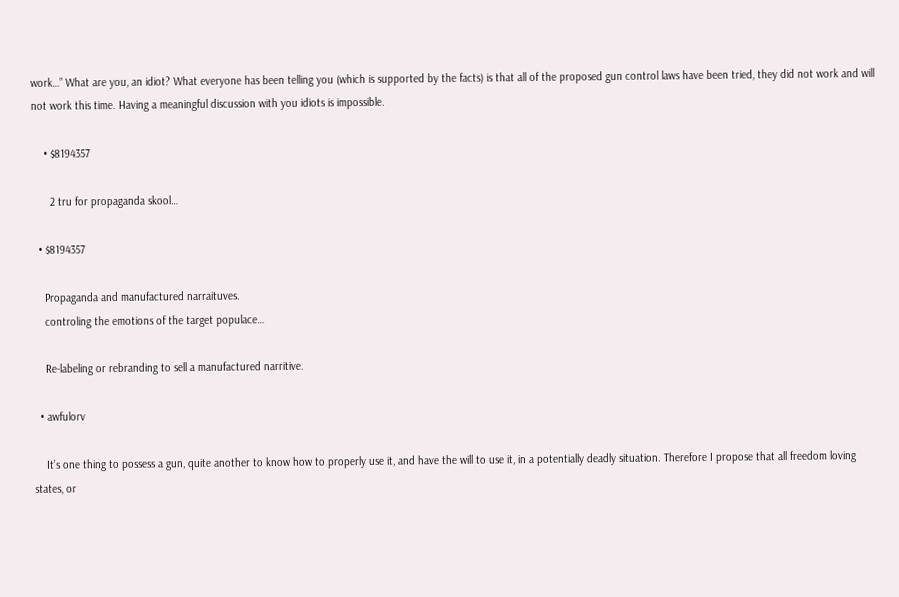work…” What are you, an idiot? What everyone has been telling you (which is supported by the facts) is that all of the proposed gun control laws have been tried, they did not work and will not work this time. Having a meaningful discussion with you idiots is impossible.

    • $8194357

      2 tru for propaganda skool…

  • $8194357

    Propaganda and manufactured narraituves.
    controling the emotions of the target populace…

    Re-labeling or rebranding to sell a manufactured narritive.

  • awfulorv

    It’s one thing to possess a gun, quite another to know how to properly use it, and have the will to use it, in a potentially deadly situation. Therefore I propose that all freedom loving states, or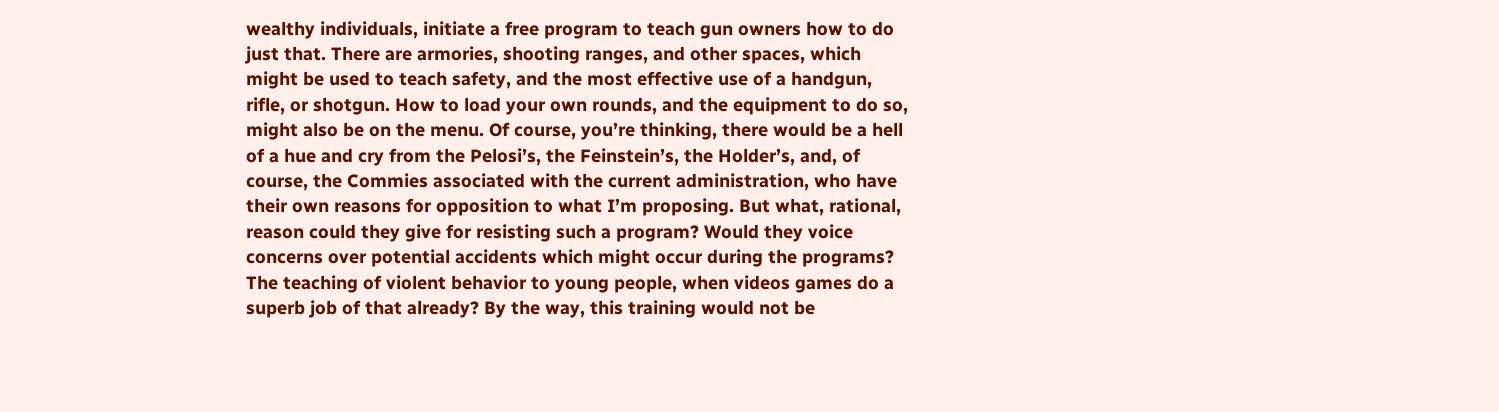wealthy individuals, initiate a free program to teach gun owners how to do just that. There are armories, shooting ranges, and other spaces, which might be used to teach safety, and the most effective use of a handgun, rifle, or shotgun. How to load your own rounds, and the equipment to do so, might also be on the menu. Of course, you’re thinking, there would be a hell of a hue and cry from the Pelosi’s, the Feinstein’s, the Holder’s, and, of course, the Commies associated with the current administration, who have their own reasons for opposition to what I’m proposing. But what, rational, reason could they give for resisting such a program? Would they voice concerns over potential accidents which might occur during the programs? The teaching of violent behavior to young people, when videos games do a superb job of that already? By the way, this training would not be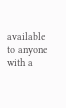available to anyone with a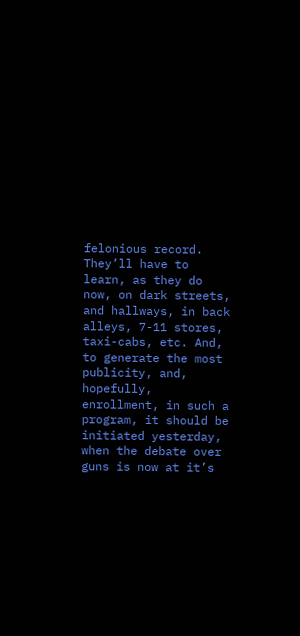felonious record. They’ll have to learn, as they do now, on dark streets, and hallways, in back alleys, 7-11 stores, taxi-cabs, etc. And, to generate the most publicity, and, hopefully, enrollment, in such a program, it should be initiated yesterday, when the debate over guns is now at it’s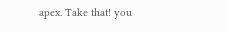apex. Take that! you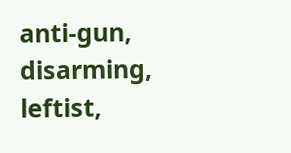anti-gun, disarming, leftist,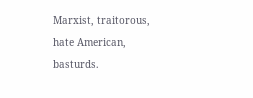Marxist, traitorous, hate American, basturds.